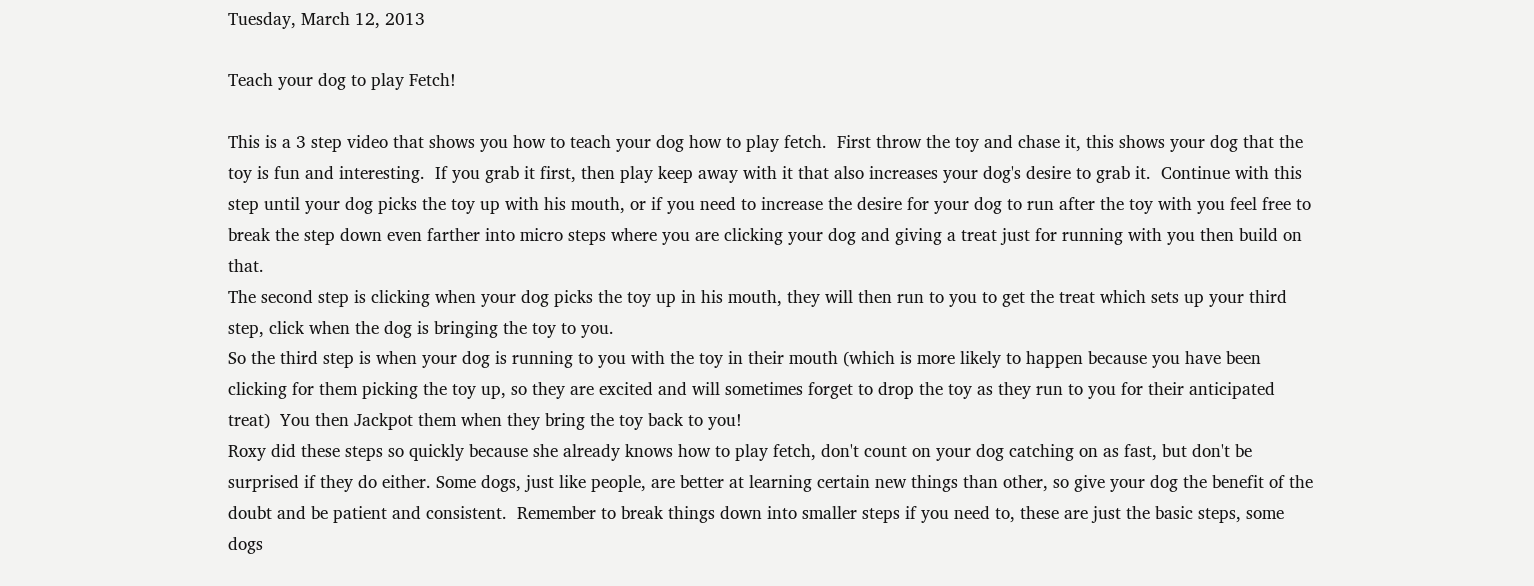Tuesday, March 12, 2013

Teach your dog to play Fetch!

This is a 3 step video that shows you how to teach your dog how to play fetch.  First throw the toy and chase it, this shows your dog that the toy is fun and interesting.  If you grab it first, then play keep away with it that also increases your dog's desire to grab it.  Continue with this step until your dog picks the toy up with his mouth, or if you need to increase the desire for your dog to run after the toy with you feel free to break the step down even farther into micro steps where you are clicking your dog and giving a treat just for running with you then build on that.
The second step is clicking when your dog picks the toy up in his mouth, they will then run to you to get the treat which sets up your third step, click when the dog is bringing the toy to you.
So the third step is when your dog is running to you with the toy in their mouth (which is more likely to happen because you have been clicking for them picking the toy up, so they are excited and will sometimes forget to drop the toy as they run to you for their anticipated treat)  You then Jackpot them when they bring the toy back to you!
Roxy did these steps so quickly because she already knows how to play fetch, don't count on your dog catching on as fast, but don't be surprised if they do either. Some dogs, just like people, are better at learning certain new things than other, so give your dog the benefit of the doubt and be patient and consistent.  Remember to break things down into smaller steps if you need to, these are just the basic steps, some dogs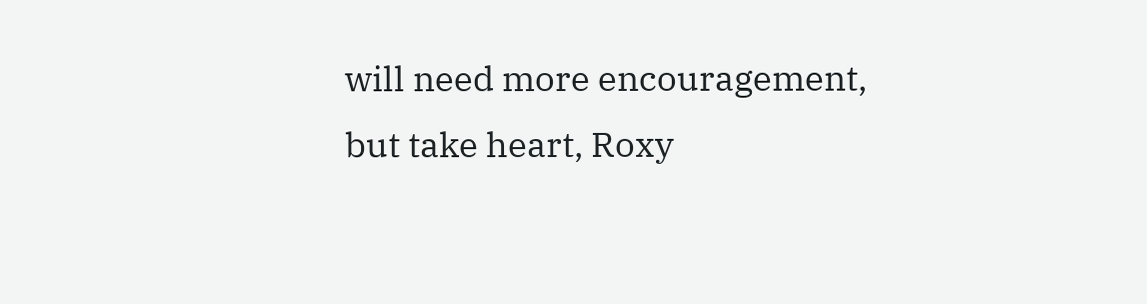will need more encouragement, but take heart, Roxy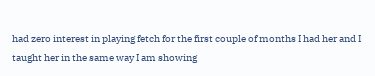had zero interest in playing fetch for the first couple of months I had her and I taught her in the same way I am showing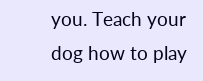you. Teach your dog how to play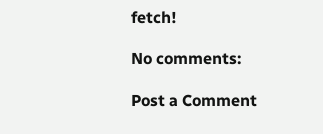fetch!

No comments:

Post a Comment